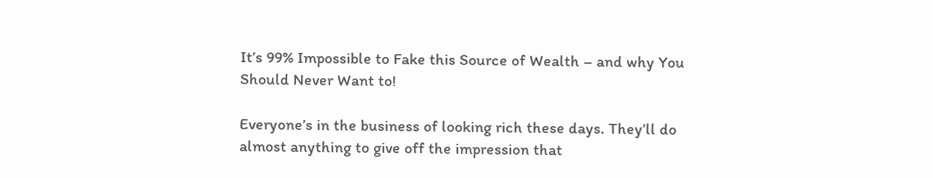It’s 99% Impossible to Fake this Source of Wealth – and why You Should Never Want to!

Everyone’s in the business of looking rich these days. They’ll do almost anything to give off the impression that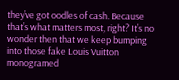they’ve got oodles of cash. Because that’s what matters most, right? It’s no wonder then that we keep bumping into those fake Louis Vuitton monogramed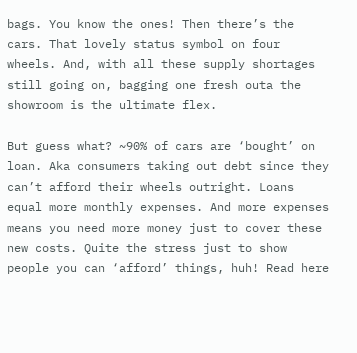bags. You know the ones! Then there’s the cars. That lovely status symbol on four wheels. And, with all these supply shortages still going on, bagging one fresh outa the showroom is the ultimate flex.

But guess what? ~90% of cars are ‘bought’ on loan. Aka consumers taking out debt since they can’t afford their wheels outright. Loans equal more monthly expenses. And more expenses means you need more money just to cover these new costs. Quite the stress just to show people you can ‘afford’ things, huh! Read here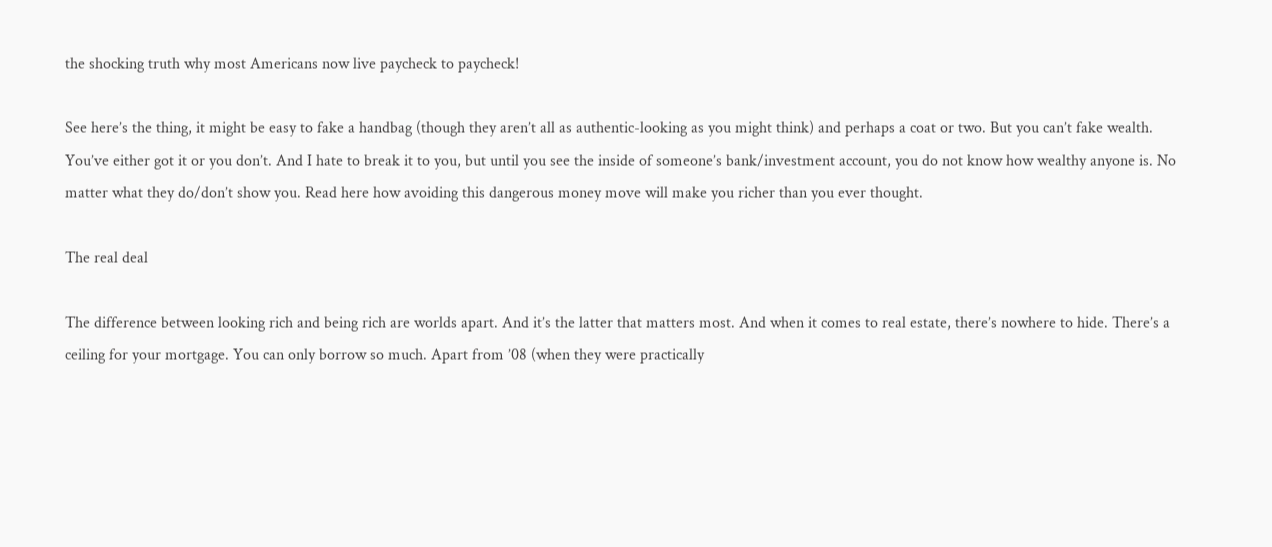the shocking truth why most Americans now live paycheck to paycheck!

See here’s the thing, it might be easy to fake a handbag (though they aren’t all as authentic-looking as you might think) and perhaps a coat or two. But you can’t fake wealth. You’ve either got it or you don’t. And I hate to break it to you, but until you see the inside of someone’s bank/investment account, you do not know how wealthy anyone is. No matter what they do/don’t show you. Read here how avoiding this dangerous money move will make you richer than you ever thought.

The real deal

The difference between looking rich and being rich are worlds apart. And it’s the latter that matters most. And when it comes to real estate, there’s nowhere to hide. There’s a ceiling for your mortgage. You can only borrow so much. Apart from ’08 (when they were practically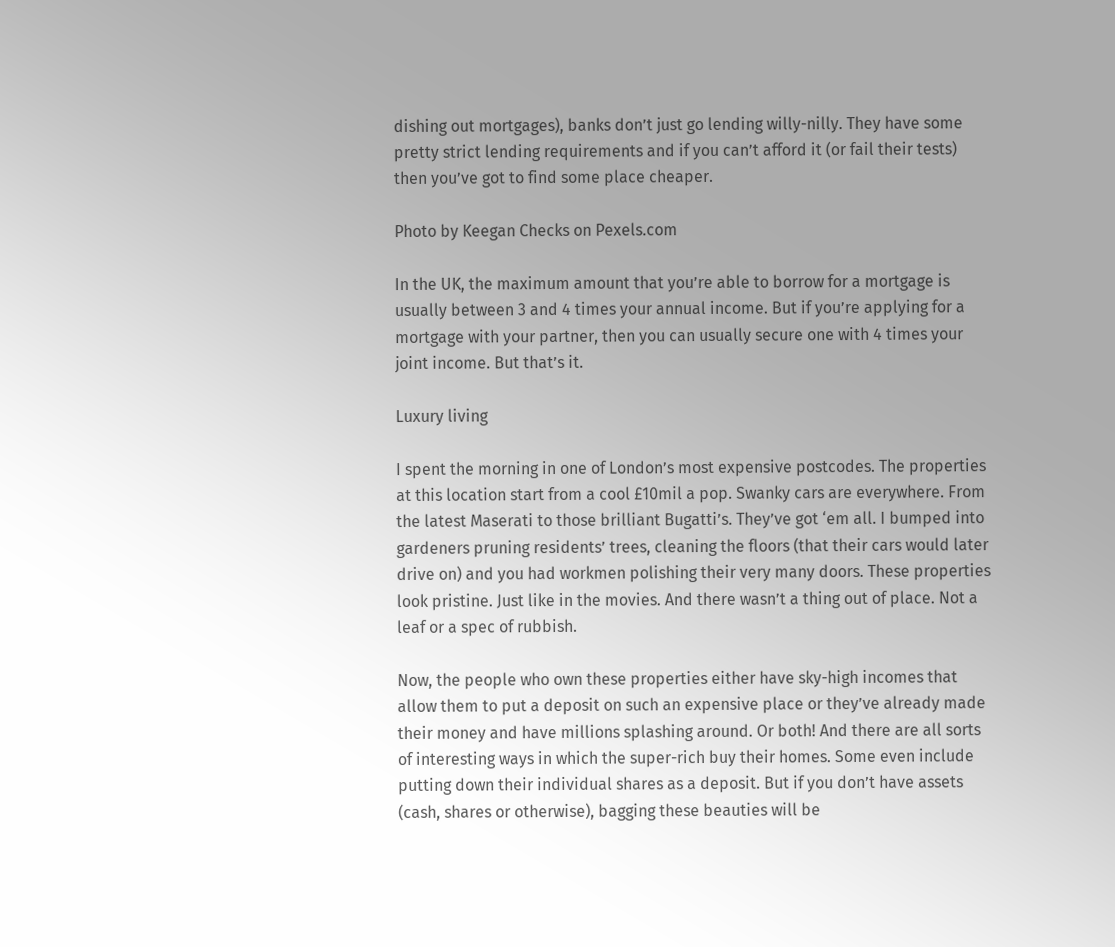dishing out mortgages), banks don’t just go lending willy-nilly. They have some pretty strict lending requirements and if you can’t afford it (or fail their tests) then you’ve got to find some place cheaper.

Photo by Keegan Checks on Pexels.com

In the UK, the maximum amount that you’re able to borrow for a mortgage is usually between 3 and 4 times your annual income. But if you’re applying for a mortgage with your partner, then you can usually secure one with 4 times your joint income. But that’s it.

Luxury living

I spent the morning in one of London’s most expensive postcodes. The properties at this location start from a cool £10mil a pop. Swanky cars are everywhere. From the latest Maserati to those brilliant Bugatti’s. They’ve got ‘em all. I bumped into gardeners pruning residents’ trees, cleaning the floors (that their cars would later drive on) and you had workmen polishing their very many doors. These properties look pristine. Just like in the movies. And there wasn’t a thing out of place. Not a leaf or a spec of rubbish.

Now, the people who own these properties either have sky-high incomes that allow them to put a deposit on such an expensive place or they’ve already made their money and have millions splashing around. Or both! And there are all sorts of interesting ways in which the super-rich buy their homes. Some even include putting down their individual shares as a deposit. But if you don’t have assets (cash, shares or otherwise), bagging these beauties will be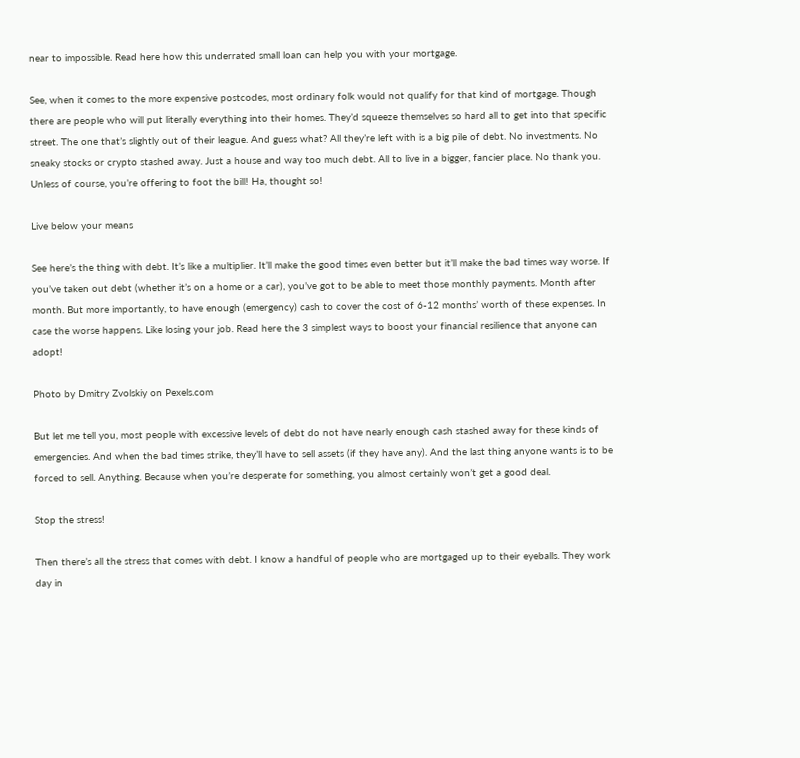near to impossible. Read here how this underrated small loan can help you with your mortgage.

See, when it comes to the more expensive postcodes, most ordinary folk would not qualify for that kind of mortgage. Though there are people who will put literally everything into their homes. They’d squeeze themselves so hard all to get into that specific street. The one that’s slightly out of their league. And guess what? All they’re left with is a big pile of debt. No investments. No sneaky stocks or crypto stashed away. Just a house and way too much debt. All to live in a bigger, fancier place. No thank you. Unless of course, you’re offering to foot the bill! Ha, thought so!

Live below your means

See here’s the thing with debt. It’s like a multiplier. It’ll make the good times even better but it’ll make the bad times way worse. If you’ve taken out debt (whether it’s on a home or a car), you’ve got to be able to meet those monthly payments. Month after month. But more importantly, to have enough (emergency) cash to cover the cost of 6-12 months’ worth of these expenses. In case the worse happens. Like losing your job. Read here the 3 simplest ways to boost your financial resilience that anyone can adopt!

Photo by Dmitry Zvolskiy on Pexels.com

But let me tell you, most people with excessive levels of debt do not have nearly enough cash stashed away for these kinds of emergencies. And when the bad times strike, they’ll have to sell assets (if they have any). And the last thing anyone wants is to be forced to sell. Anything. Because when you’re desperate for something, you almost certainly won’t get a good deal.

Stop the stress!

Then there’s all the stress that comes with debt. I know a handful of people who are mortgaged up to their eyeballs. They work day in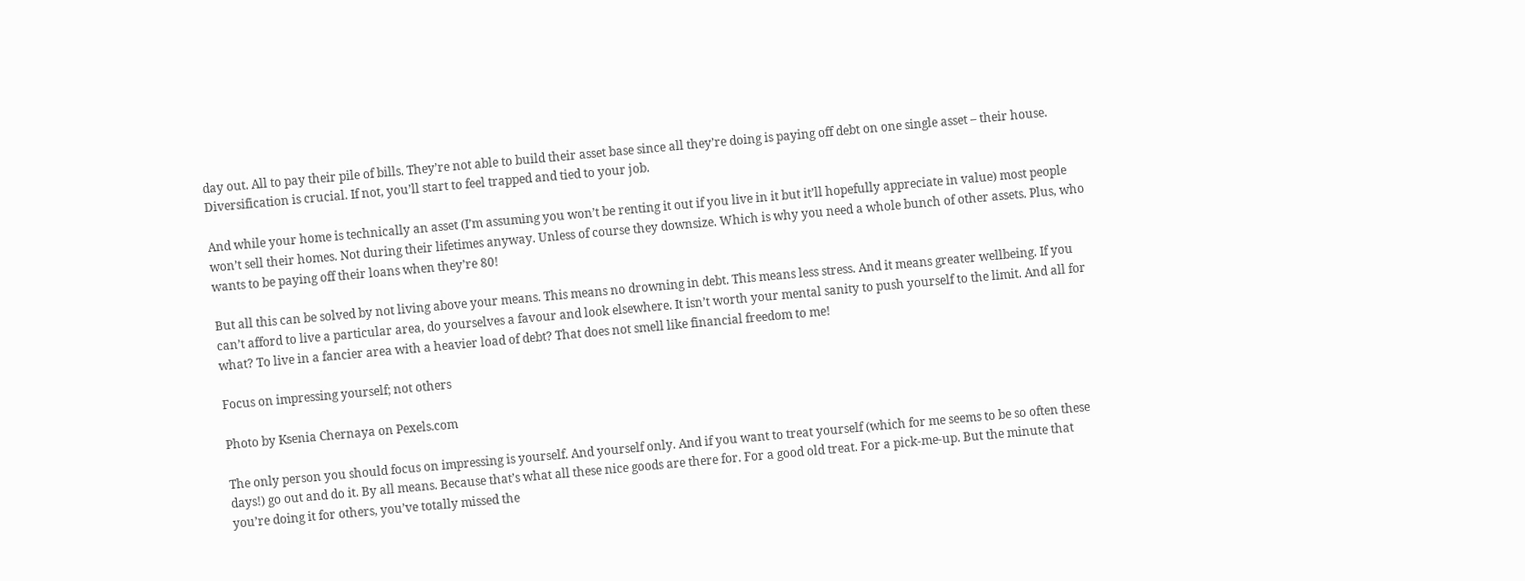day out. All to pay their pile of bills. They’re not able to build their asset base since all they’re doing is paying off debt on one single asset – their house. Diversification is crucial. If not, you’ll start to feel trapped and tied to your job.

And while your home is technically an asset (I’m assuming you won’t be renting it out if you live in it but it’ll hopefully appreciate in value) most people won’t sell their homes. Not during their lifetimes anyway. Unless of course they downsize. Which is why you need a whole bunch of other assets. Plus, who wants to be paying off their loans when they’re 80!

But all this can be solved by not living above your means. This means no drowning in debt. This means less stress. And it means greater wellbeing. If you can’t afford to live a particular area, do yourselves a favour and look elsewhere. It isn’t worth your mental sanity to push yourself to the limit. And all for what? To live in a fancier area with a heavier load of debt? That does not smell like financial freedom to me!

Focus on impressing yourself; not others

Photo by Ksenia Chernaya on Pexels.com

The only person you should focus on impressing is yourself. And yourself only. And if you want to treat yourself (which for me seems to be so often these days!) go out and do it. By all means. Because that’s what all these nice goods are there for. For a good old treat. For a pick-me-up. But the minute that you’re doing it for others, you’ve totally missed the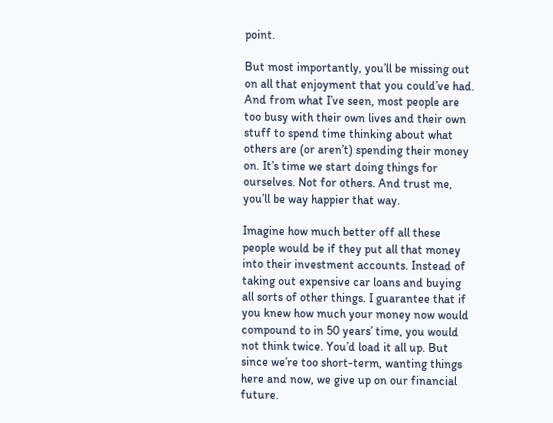point.

But most importantly, you’ll be missing out on all that enjoyment that you could’ve had. And from what I’ve seen, most people are too busy with their own lives and their own stuff to spend time thinking about what others are (or aren’t) spending their money on. It’s time we start doing things for ourselves. Not for others. And trust me, you’ll be way happier that way.

Imagine how much better off all these people would be if they put all that money into their investment accounts. Instead of taking out expensive car loans and buying all sorts of other things. I guarantee that if you knew how much your money now would compound to in 50 years’ time, you would not think twice. You’d load it all up. But since we’re too short-term, wanting things here and now, we give up on our financial future.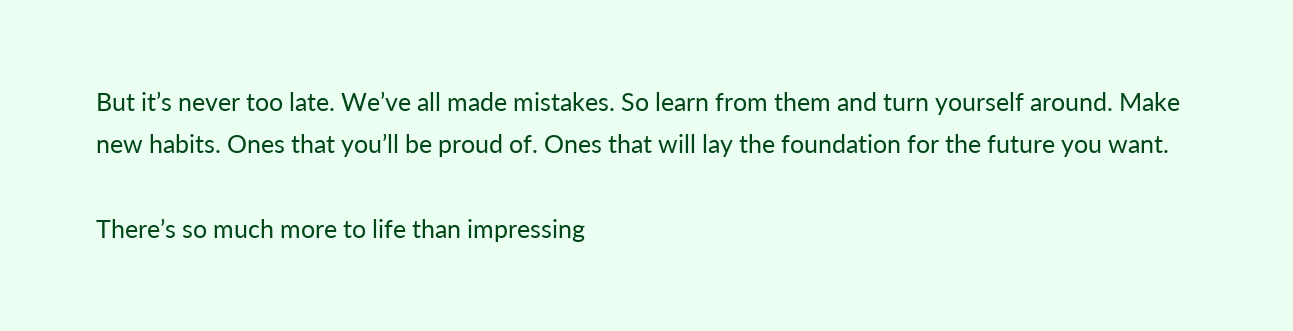But it’s never too late. We’ve all made mistakes. So learn from them and turn yourself around. Make new habits. Ones that you’ll be proud of. Ones that will lay the foundation for the future you want.

There’s so much more to life than impressing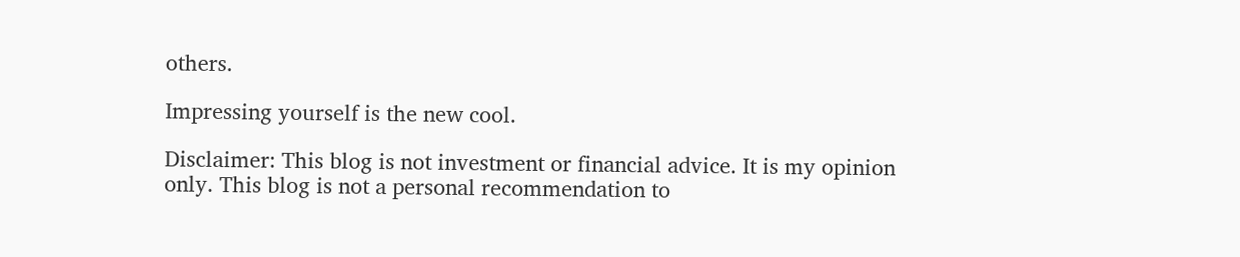others.

Impressing yourself is the new cool.

Disclaimer: This blog is not investment or financial advice. It is my opinion only. This blog is not a personal recommendation to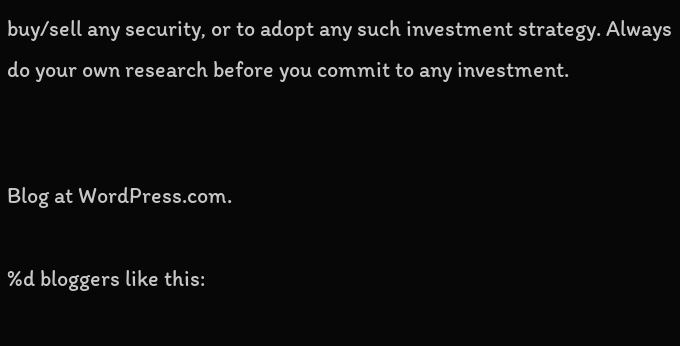buy/sell any security, or to adopt any such investment strategy. Always do your own research before you commit to any investment.


Blog at WordPress.com.

%d bloggers like this: